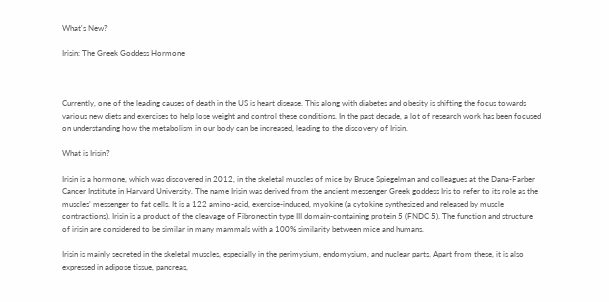What's New?

Irisin: The Greek Goddess Hormone



Currently, one of the leading causes of death in the US is heart disease. This along with diabetes and obesity is shifting the focus towards various new diets and exercises to help lose weight and control these conditions. In the past decade, a lot of research work has been focused on understanding how the metabolism in our body can be increased, leading to the discovery of Irisin.

What is Irisin?

Irisin is a hormone, which was discovered in 2012, in the skeletal muscles of mice by Bruce Spiegelman and colleagues at the Dana-Farber Cancer Institute in Harvard University. The name Irisin was derived from the ancient messenger Greek goddess Iris to refer to its role as the muscles’ messenger to fat cells. It is a 122 amino-acid, exercise-induced, myokine (a cytokine synthesized and released by muscle contractions). Irisin is a product of the cleavage of Fibronectin type III domain-containing protein 5 (FNDC 5). The function and structure of irisin are considered to be similar in many mammals with a 100% similarity between mice and humans.

Irisin is mainly secreted in the skeletal muscles, especially in the perimysium, endomysium, and nuclear parts. Apart from these, it is also expressed in adipose tissue, pancreas,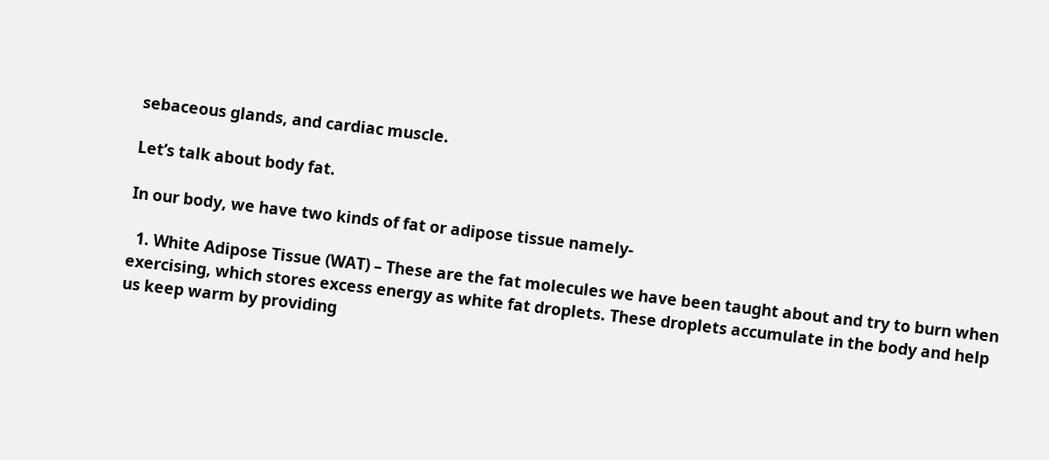sebaceous glands, and cardiac muscle.

Let’s talk about body fat.

In our body, we have two kinds of fat or adipose tissue namely-

  1. White Adipose Tissue (WAT) – These are the fat molecules we have been taught about and try to burn when exercising, which stores excess energy as white fat droplets. These droplets accumulate in the body and help us keep warm by providing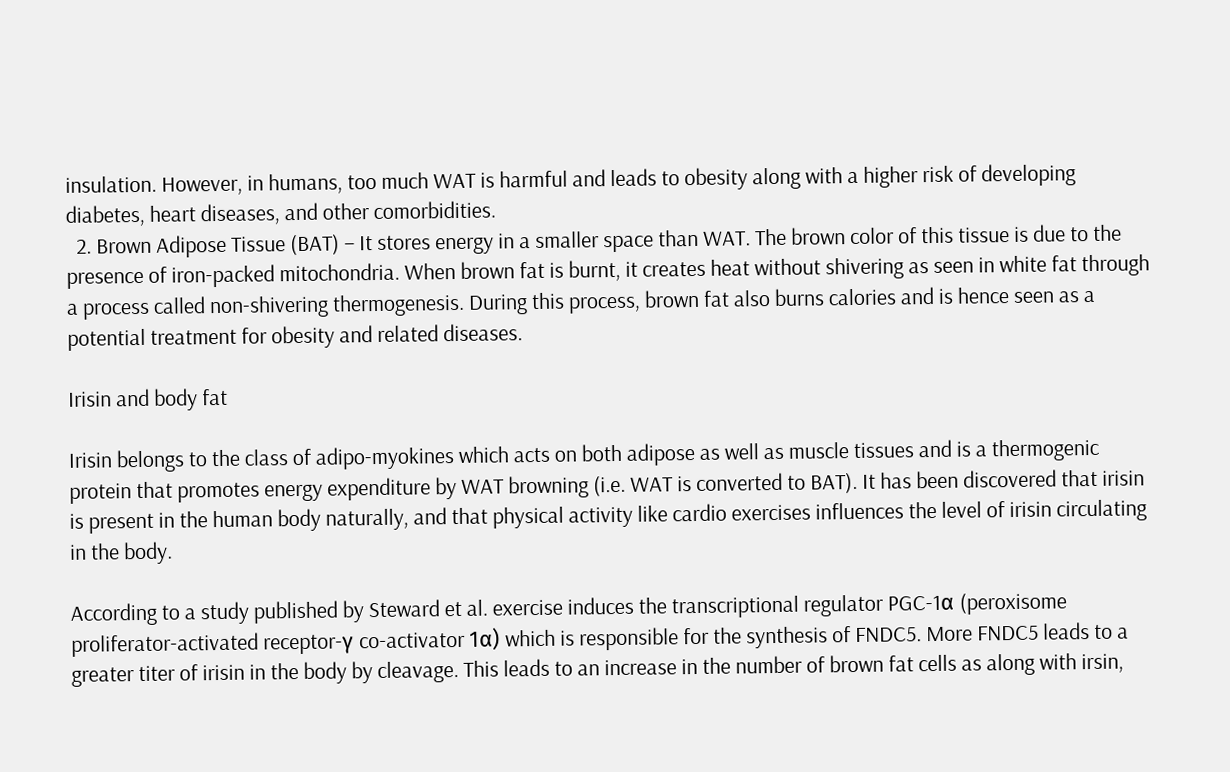insulation. However, in humans, too much WAT is harmful and leads to obesity along with a higher risk of developing diabetes, heart diseases, and other comorbidities.
  2. Brown Adipose Tissue (BAT) – It stores energy in a smaller space than WAT. The brown color of this tissue is due to the presence of iron-packed mitochondria. When brown fat is burnt, it creates heat without shivering as seen in white fat through a process called non-shivering thermogenesis. During this process, brown fat also burns calories and is hence seen as a potential treatment for obesity and related diseases.

Irisin and body fat

Irisin belongs to the class of adipo-myokines which acts on both adipose as well as muscle tissues and is a thermogenic protein that promotes energy expenditure by WAT browning (i.e. WAT is converted to BAT). It has been discovered that irisin is present in the human body naturally, and that physical activity like cardio exercises influences the level of irisin circulating in the body.

According to a study published by Steward et al. exercise induces the transcriptional regulator PGC-1α (peroxisome proliferator-activated receptor-γ co-activator 1α) which is responsible for the synthesis of FNDC5. More FNDC5 leads to a greater titer of irisin in the body by cleavage. This leads to an increase in the number of brown fat cells as along with irsin,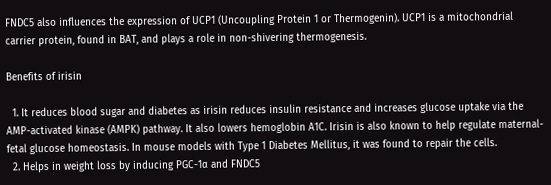FNDC5 also influences the expression of UCP1 (Uncoupling Protein 1 or Thermogenin). UCP1 is a mitochondrial carrier protein, found in BAT, and plays a role in non-shivering thermogenesis.

Benefits of irisin

  1. It reduces blood sugar and diabetes as irisin reduces insulin resistance and increases glucose uptake via the AMP-activated kinase (AMPK) pathway. It also lowers hemoglobin A1C. Irisin is also known to help regulate maternal-fetal glucose homeostasis. In mouse models with Type 1 Diabetes Mellitus, it was found to repair the cells.
  2. Helps in weight loss by inducing PGC-1α and FNDC5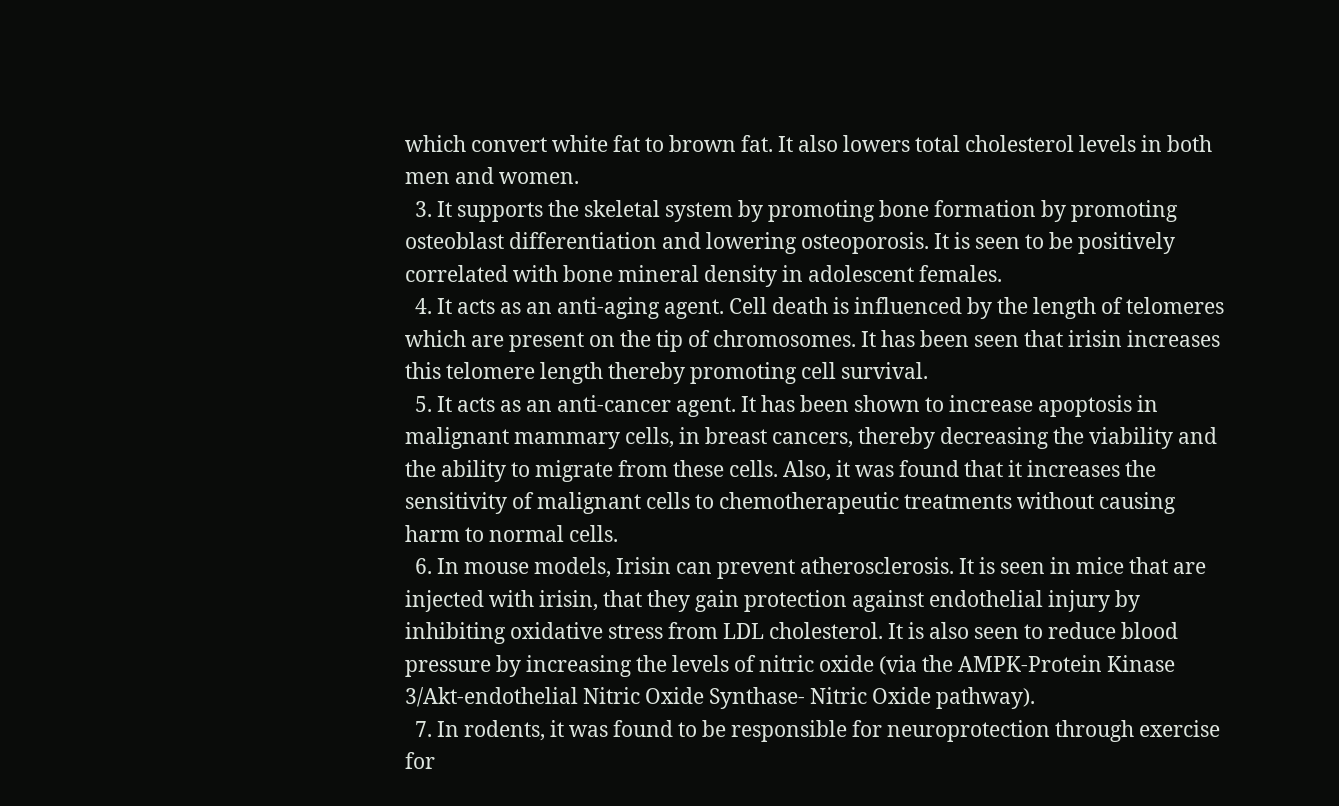which convert white fat to brown fat. It also lowers total cholesterol levels in both men and women.
  3. It supports the skeletal system by promoting bone formation by promoting osteoblast differentiation and lowering osteoporosis. It is seen to be positively correlated with bone mineral density in adolescent females.
  4. It acts as an anti-aging agent. Cell death is influenced by the length of telomeres which are present on the tip of chromosomes. It has been seen that irisin increases this telomere length thereby promoting cell survival.
  5. It acts as an anti-cancer agent. It has been shown to increase apoptosis in malignant mammary cells, in breast cancers, thereby decreasing the viability and the ability to migrate from these cells. Also, it was found that it increases the sensitivity of malignant cells to chemotherapeutic treatments without causing harm to normal cells.
  6. In mouse models, Irisin can prevent atherosclerosis. It is seen in mice that are injected with irisin, that they gain protection against endothelial injury by inhibiting oxidative stress from LDL cholesterol. It is also seen to reduce blood pressure by increasing the levels of nitric oxide (via the AMPK-Protein Kinase 3/Akt-endothelial Nitric Oxide Synthase- Nitric Oxide pathway).
  7. In rodents, it was found to be responsible for neuroprotection through exercise for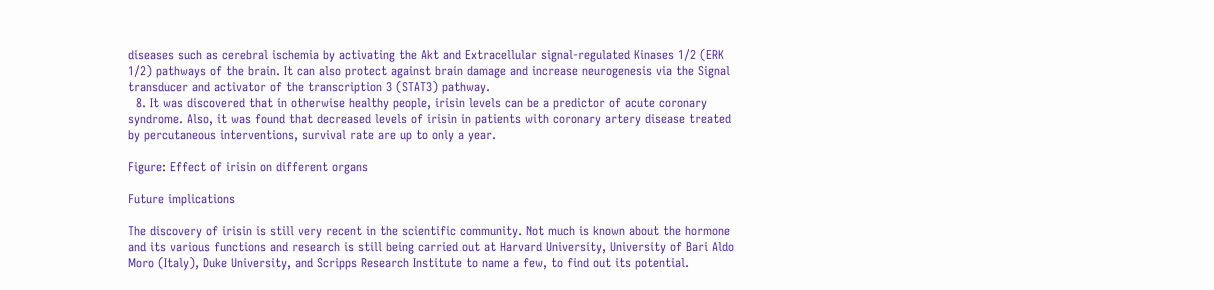diseases such as cerebral ischemia by activating the Akt and Extracellular signal-regulated Kinases 1/2 (ERK 1/2) pathways of the brain. It can also protect against brain damage and increase neurogenesis via the Signal transducer and activator of the transcription 3 (STAT3) pathway.
  8. It was discovered that in otherwise healthy people, irisin levels can be a predictor of acute coronary syndrome. Also, it was found that decreased levels of irisin in patients with coronary artery disease treated by percutaneous interventions, survival rate are up to only a year.

Figure: Effect of irisin on different organs

Future implications

The discovery of irisin is still very recent in the scientific community. Not much is known about the hormone and its various functions and research is still being carried out at Harvard University, University of Bari Aldo Moro (Italy), Duke University, and Scripps Research Institute to name a few, to find out its potential.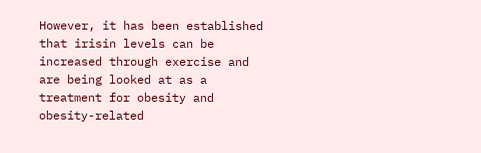However, it has been established that irisin levels can be increased through exercise and are being looked at as a treatment for obesity and obesity-related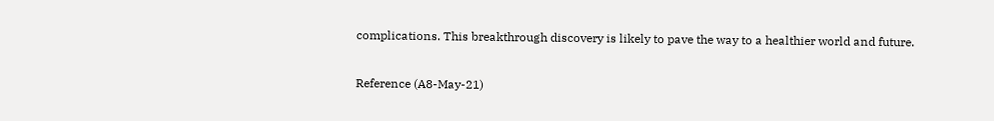complications. This breakthrough discovery is likely to pave the way to a healthier world and future.

Reference (A8-May-21)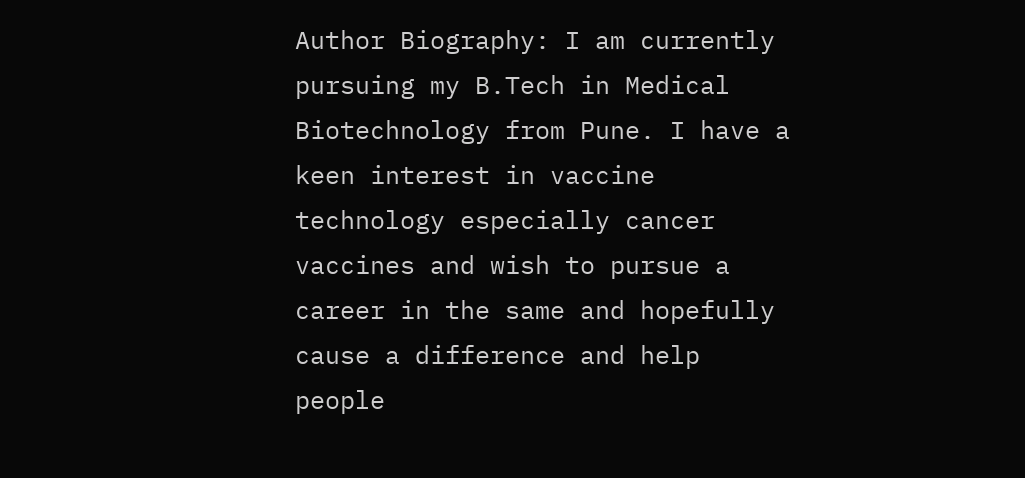Author Biography: I am currently pursuing my B.Tech in Medical Biotechnology from Pune. I have a keen interest in vaccine technology especially cancer vaccines and wish to pursue a career in the same and hopefully cause a difference and help people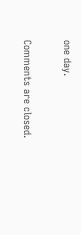one day.

Comments are closed.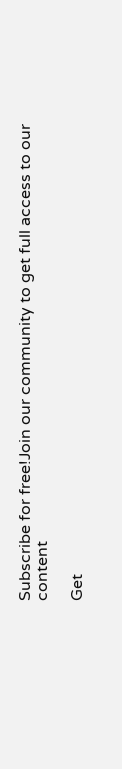Subscribe for free!Join our community to get full access to our content

Get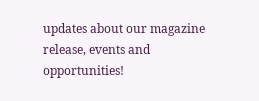updates about our magazine release, events and opportunities!